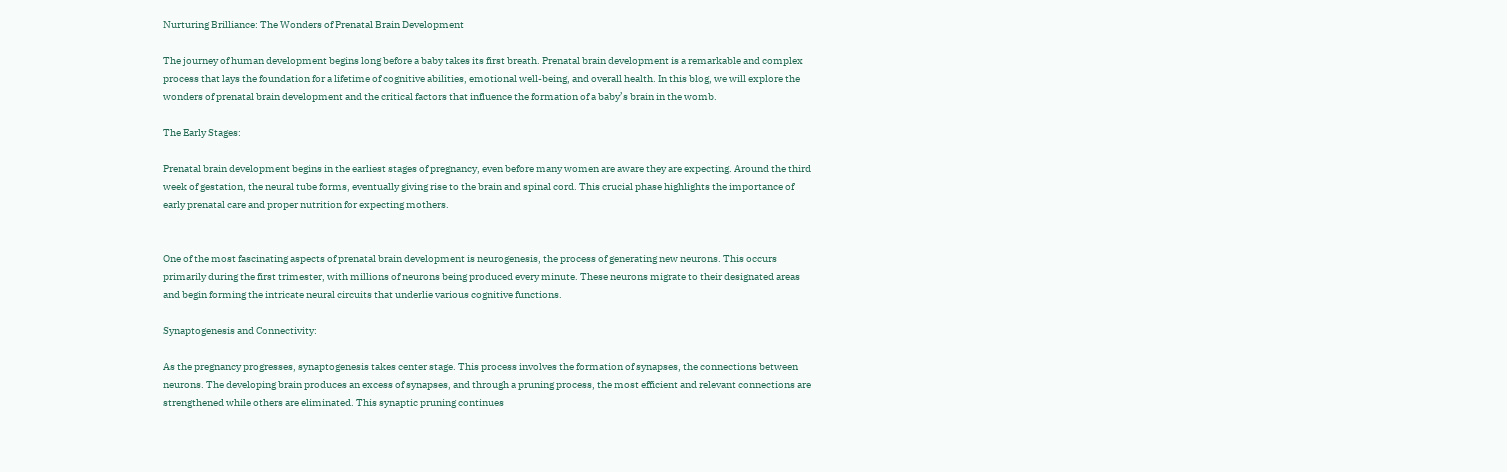Nurturing Brilliance: The Wonders of Prenatal Brain Development

The journey of human development begins long before a baby takes its first breath. Prenatal brain development is a remarkable and complex process that lays the foundation for a lifetime of cognitive abilities, emotional well-being, and overall health. In this blog, we will explore the wonders of prenatal brain development and the critical factors that influence the formation of a baby’s brain in the womb.

The Early Stages:

Prenatal brain development begins in the earliest stages of pregnancy, even before many women are aware they are expecting. Around the third week of gestation, the neural tube forms, eventually giving rise to the brain and spinal cord. This crucial phase highlights the importance of early prenatal care and proper nutrition for expecting mothers.


One of the most fascinating aspects of prenatal brain development is neurogenesis, the process of generating new neurons. This occurs primarily during the first trimester, with millions of neurons being produced every minute. These neurons migrate to their designated areas and begin forming the intricate neural circuits that underlie various cognitive functions.

Synaptogenesis and Connectivity:

As the pregnancy progresses, synaptogenesis takes center stage. This process involves the formation of synapses, the connections between neurons. The developing brain produces an excess of synapses, and through a pruning process, the most efficient and relevant connections are strengthened while others are eliminated. This synaptic pruning continues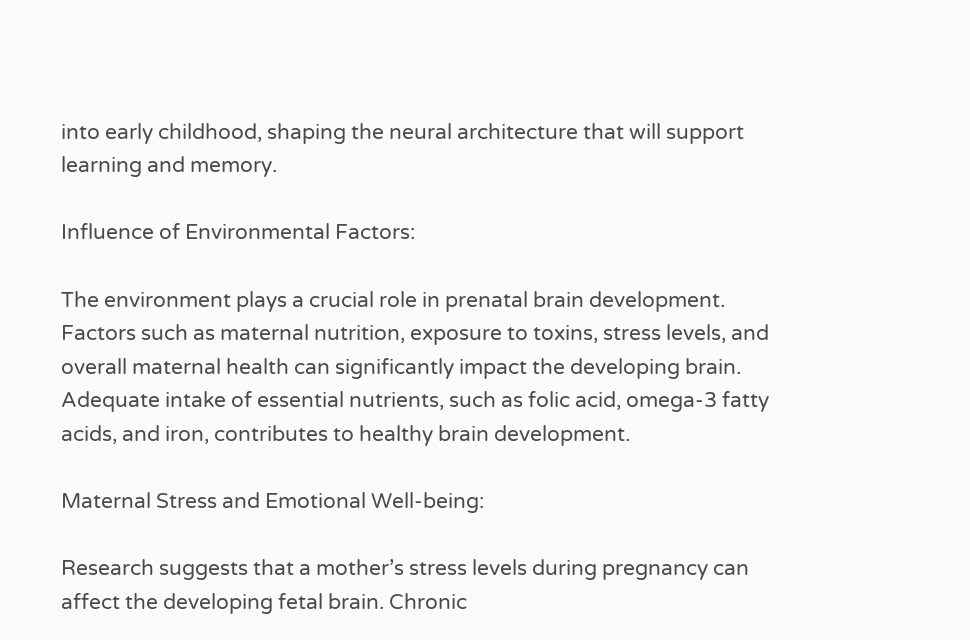into early childhood, shaping the neural architecture that will support learning and memory.

Influence of Environmental Factors:

The environment plays a crucial role in prenatal brain development. Factors such as maternal nutrition, exposure to toxins, stress levels, and overall maternal health can significantly impact the developing brain. Adequate intake of essential nutrients, such as folic acid, omega-3 fatty acids, and iron, contributes to healthy brain development.

Maternal Stress and Emotional Well-being:

Research suggests that a mother’s stress levels during pregnancy can affect the developing fetal brain. Chronic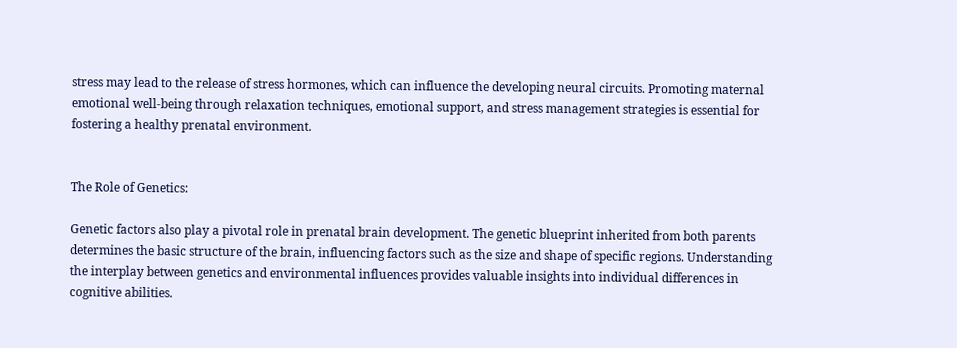stress may lead to the release of stress hormones, which can influence the developing neural circuits. Promoting maternal emotional well-being through relaxation techniques, emotional support, and stress management strategies is essential for fostering a healthy prenatal environment.


The Role of Genetics:

Genetic factors also play a pivotal role in prenatal brain development. The genetic blueprint inherited from both parents determines the basic structure of the brain, influencing factors such as the size and shape of specific regions. Understanding the interplay between genetics and environmental influences provides valuable insights into individual differences in cognitive abilities.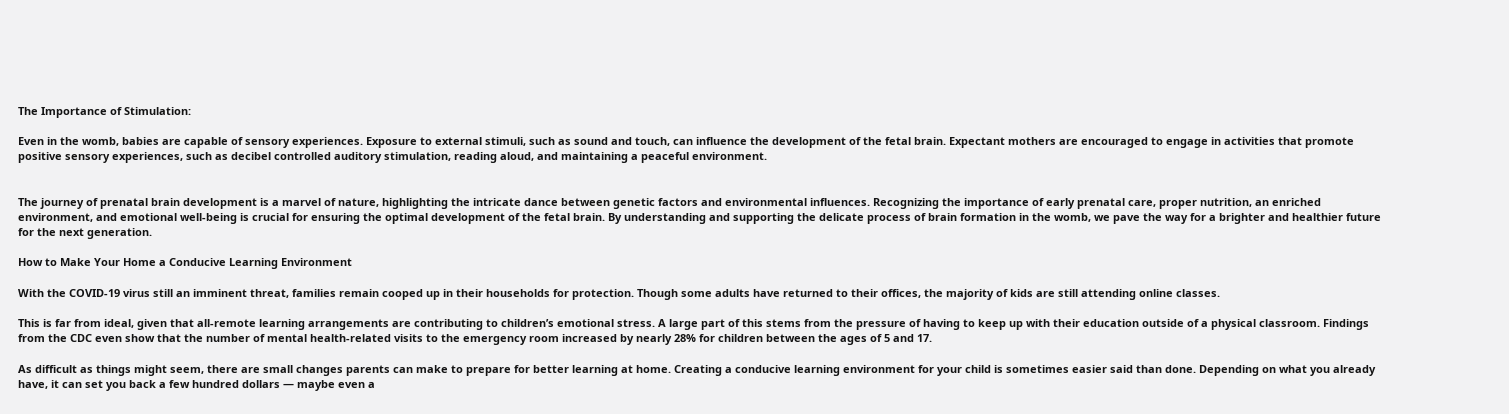The Importance of Stimulation:

Even in the womb, babies are capable of sensory experiences. Exposure to external stimuli, such as sound and touch, can influence the development of the fetal brain. Expectant mothers are encouraged to engage in activities that promote positive sensory experiences, such as decibel controlled auditory stimulation, reading aloud, and maintaining a peaceful environment.


The journey of prenatal brain development is a marvel of nature, highlighting the intricate dance between genetic factors and environmental influences. Recognizing the importance of early prenatal care, proper nutrition, an enriched environment, and emotional well-being is crucial for ensuring the optimal development of the fetal brain. By understanding and supporting the delicate process of brain formation in the womb, we pave the way for a brighter and healthier future for the next generation.

How to Make Your Home a Conducive Learning Environment

With the COVID-19 virus still an imminent threat, families remain cooped up in their households for protection. Though some adults have returned to their offices, the majority of kids are still attending online classes.

This is far from ideal, given that all-remote learning arrangements are contributing to children’s emotional stress. A large part of this stems from the pressure of having to keep up with their education outside of a physical classroom. Findings from the CDC even show that the number of mental health-related visits to the emergency room increased by nearly 28% for children between the ages of 5 and 17.

As difficult as things might seem, there are small changes parents can make to prepare for better learning at home. Creating a conducive learning environment for your child is sometimes easier said than done. Depending on what you already have, it can set you back a few hundred dollars — maybe even a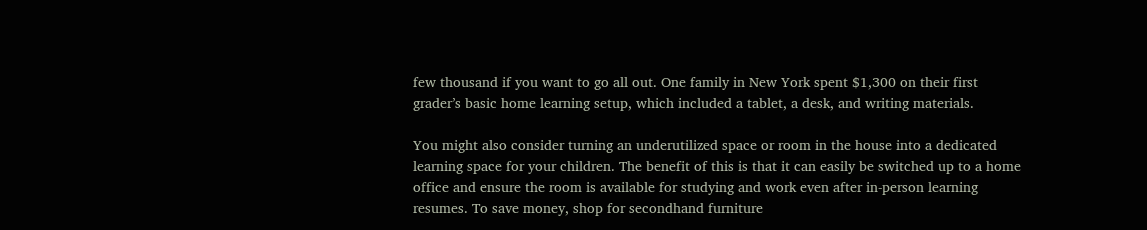few thousand if you want to go all out. One family in New York spent $1,300 on their first grader’s basic home learning setup, which included a tablet, a desk, and writing materials.

You might also consider turning an underutilized space or room in the house into a dedicated learning space for your children. The benefit of this is that it can easily be switched up to a home office and ensure the room is available for studying and work even after in-person learning resumes. To save money, shop for secondhand furniture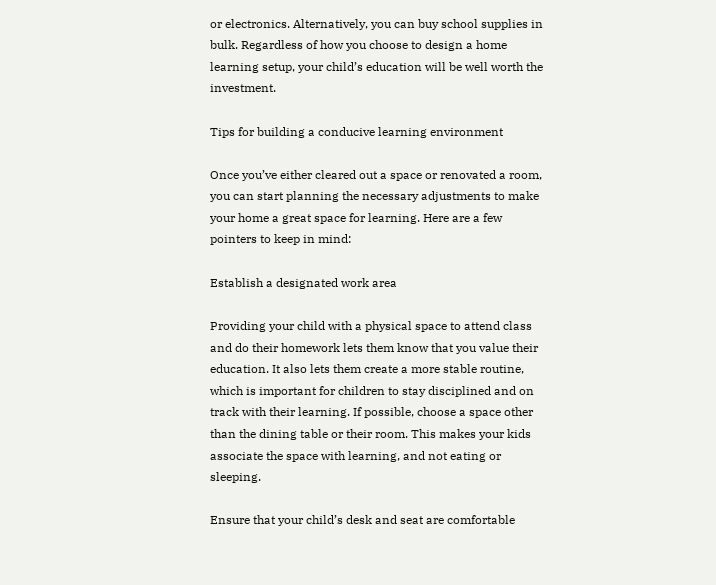or electronics. Alternatively, you can buy school supplies in bulk. Regardless of how you choose to design a home learning setup, your child’s education will be well worth the investment.

Tips for building a conducive learning environment

Once you’ve either cleared out a space or renovated a room, you can start planning the necessary adjustments to make your home a great space for learning. Here are a few pointers to keep in mind:

Establish a designated work area

Providing your child with a physical space to attend class and do their homework lets them know that you value their education. It also lets them create a more stable routine, which is important for children to stay disciplined and on track with their learning. If possible, choose a space other than the dining table or their room. This makes your kids associate the space with learning, and not eating or sleeping.

Ensure that your child’s desk and seat are comfortable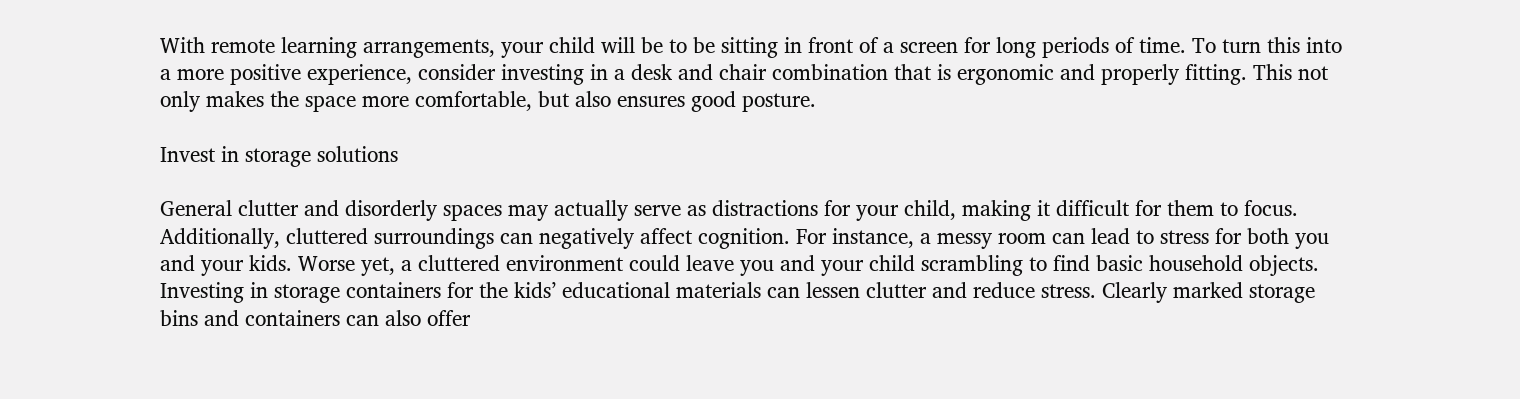With remote learning arrangements, your child will be to be sitting in front of a screen for long periods of time. To turn this into a more positive experience, consider investing in a desk and chair combination that is ergonomic and properly fitting. This not only makes the space more comfortable, but also ensures good posture.

Invest in storage solutions

General clutter and disorderly spaces may actually serve as distractions for your child, making it difficult for them to focus. Additionally, cluttered surroundings can negatively affect cognition. For instance, a messy room can lead to stress for both you and your kids. Worse yet, a cluttered environment could leave you and your child scrambling to find basic household objects. Investing in storage containers for the kids’ educational materials can lessen clutter and reduce stress. Clearly marked storage bins and containers can also offer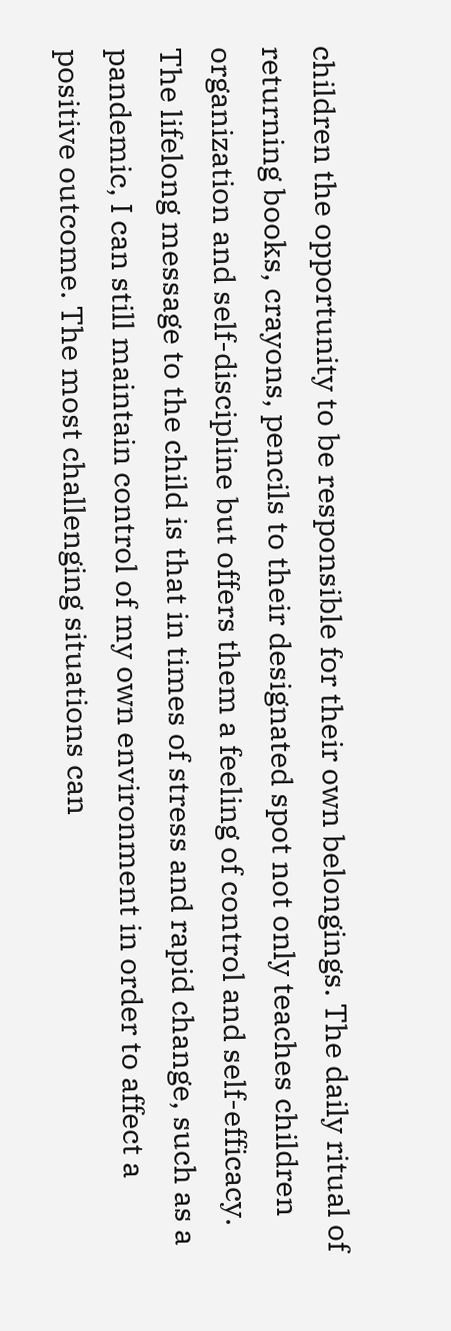children the opportunity to be responsible for their own belongings. The daily ritual of returning books, crayons, pencils to their designated spot not only teaches children organization and self-discipline but offers them a feeling of control and self-efficacy. The lifelong message to the child is that in times of stress and rapid change, such as a pandemic, I can still maintain control of my own environment in order to affect a positive outcome. The most challenging situations can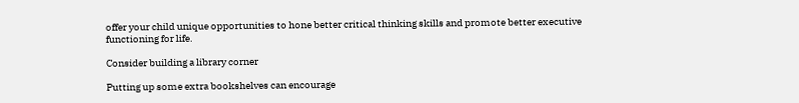offer your child unique opportunities to hone better critical thinking skills and promote better executive functioning for life.

Consider building a library corner

Putting up some extra bookshelves can encourage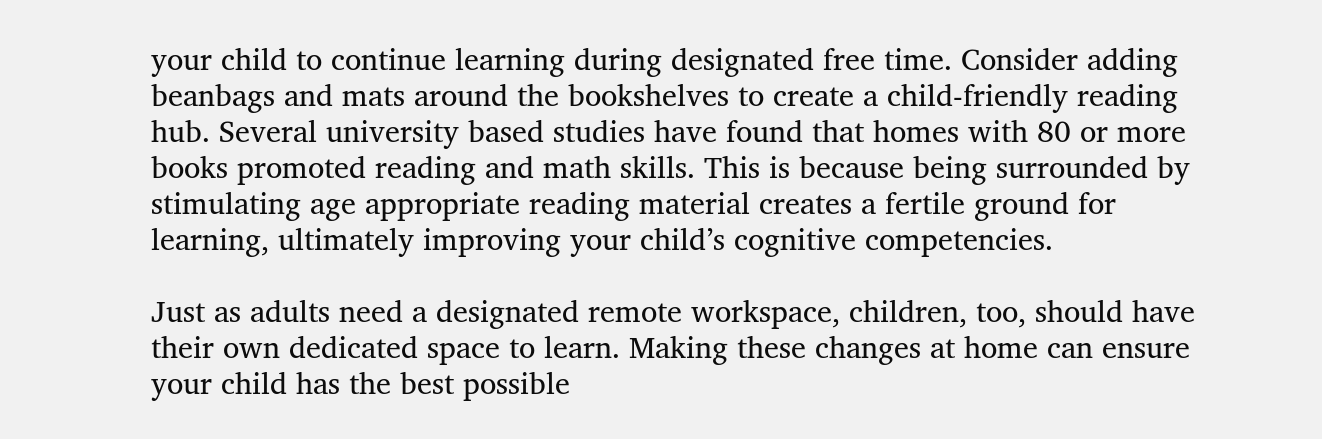your child to continue learning during designated free time. Consider adding beanbags and mats around the bookshelves to create a child-friendly reading hub. Several university based studies have found that homes with 80 or more books promoted reading and math skills. This is because being surrounded by stimulating age appropriate reading material creates a fertile ground for learning, ultimately improving your child’s cognitive competencies.

Just as adults need a designated remote workspace, children, too, should have their own dedicated space to learn. Making these changes at home can ensure your child has the best possible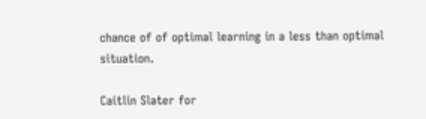chance of of optimal learning in a less than optimal situation.

Caitlin Slater for